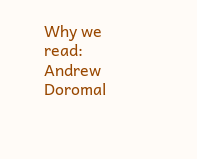Why we read: Andrew Doromal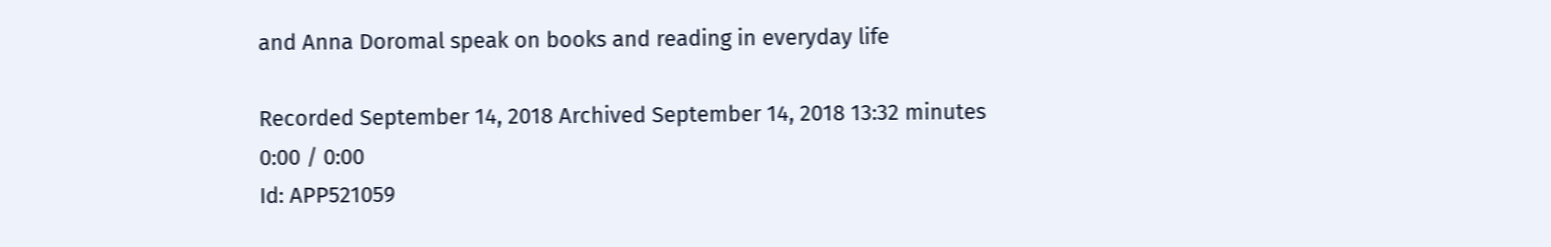and Anna Doromal speak on books and reading in everyday life

Recorded September 14, 2018 Archived September 14, 2018 13:32 minutes
0:00 / 0:00
Id: APP521059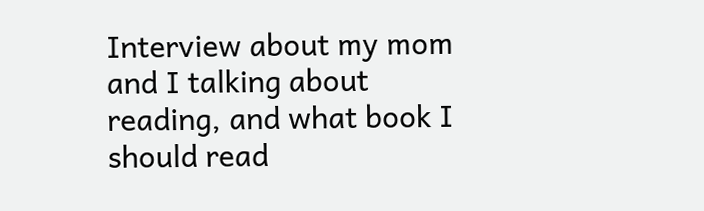Interview about my mom and I talking about reading, and what book I should read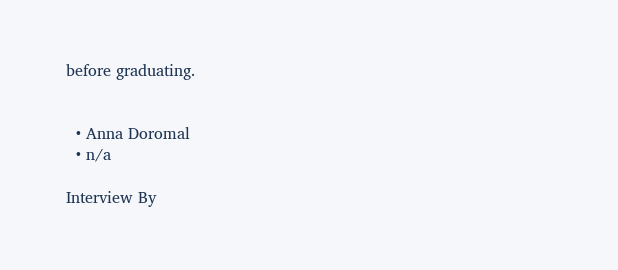before graduating.


  • Anna Doromal
  • n/a

Interview By